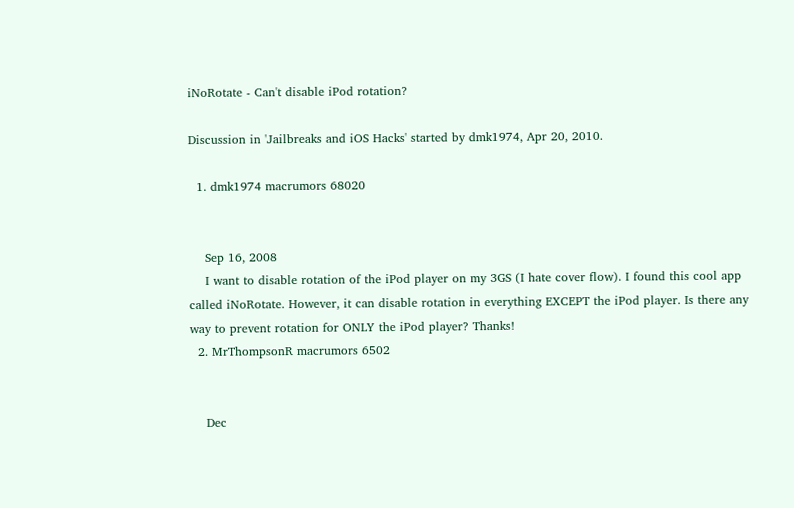iNoRotate - Can't disable iPod rotation?

Discussion in 'Jailbreaks and iOS Hacks' started by dmk1974, Apr 20, 2010.

  1. dmk1974 macrumors 68020


    Sep 16, 2008
    I want to disable rotation of the iPod player on my 3GS (I hate cover flow). I found this cool app called iNoRotate. However, it can disable rotation in everything EXCEPT the iPod player. Is there any way to prevent rotation for ONLY the iPod player? Thanks!
  2. MrThompsonR macrumors 6502


    Dec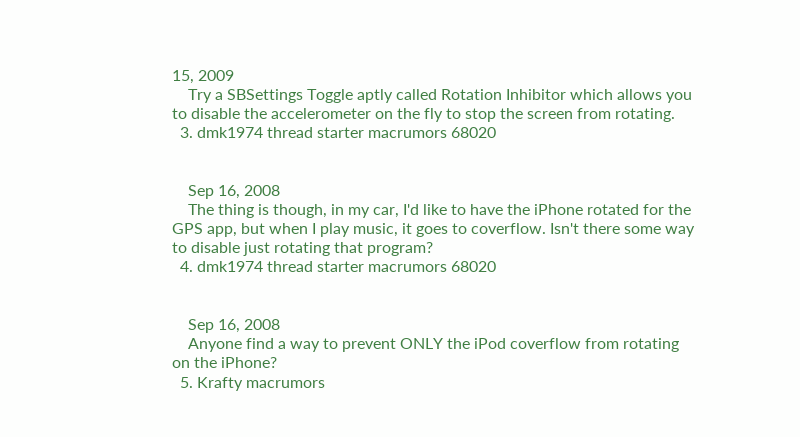15, 2009
    Try a SBSettings Toggle aptly called Rotation Inhibitor which allows you to disable the accelerometer on the fly to stop the screen from rotating.
  3. dmk1974 thread starter macrumors 68020


    Sep 16, 2008
    The thing is though, in my car, I'd like to have the iPhone rotated for the GPS app, but when I play music, it goes to coverflow. Isn't there some way to disable just rotating that program?
  4. dmk1974 thread starter macrumors 68020


    Sep 16, 2008
    Anyone find a way to prevent ONLY the iPod coverflow from rotating on the iPhone?
  5. Krafty macrumors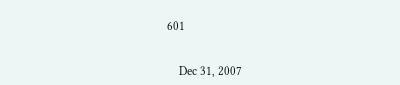601


    Dec 31, 2007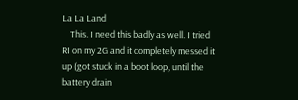La La Land
    This. I need this badly as well. I tried RI on my 2G and it completely messed it up (got stuck in a boot loop, until the battery drain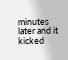minutes later and it kicked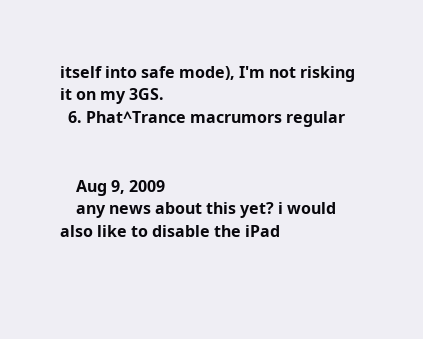itself into safe mode), I'm not risking it on my 3GS.
  6. Phat^Trance macrumors regular


    Aug 9, 2009
    any news about this yet? i would also like to disable the iPad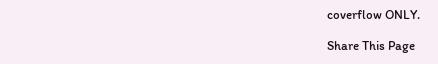coverflow ONLY.

Share This Page